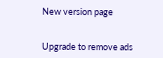New version page


Upgrade to remove ads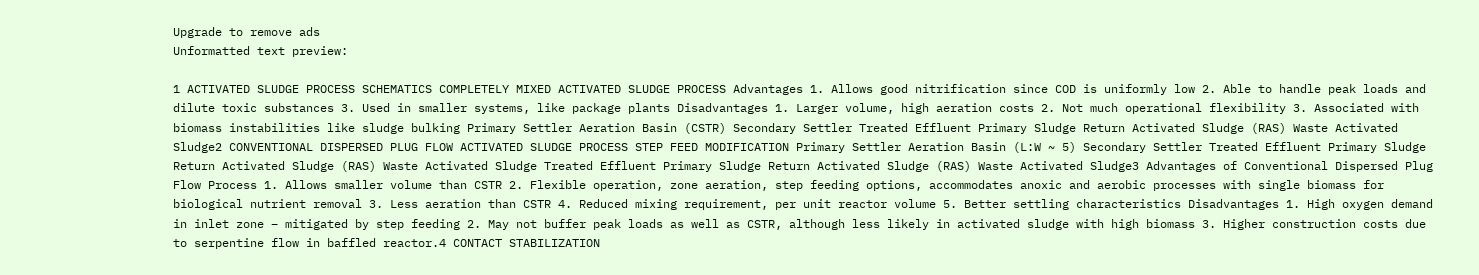Upgrade to remove ads
Unformatted text preview:

1 ACTIVATED SLUDGE PROCESS SCHEMATICS COMPLETELY MIXED ACTIVATED SLUDGE PROCESS Advantages 1. Allows good nitrification since COD is uniformly low 2. Able to handle peak loads and dilute toxic substances 3. Used in smaller systems, like package plants Disadvantages 1. Larger volume, high aeration costs 2. Not much operational flexibility 3. Associated with biomass instabilities like sludge bulking Primary Settler Aeration Basin (CSTR) Secondary Settler Treated Effluent Primary Sludge Return Activated Sludge (RAS) Waste Activated Sludge2 CONVENTIONAL DISPERSED PLUG FLOW ACTIVATED SLUDGE PROCESS STEP FEED MODIFICATION Primary Settler Aeration Basin (L:W ~ 5) Secondary Settler Treated Effluent Primary Sludge Return Activated Sludge (RAS) Waste Activated Sludge Treated Effluent Primary Sludge Return Activated Sludge (RAS) Waste Activated Sludge3 Advantages of Conventional Dispersed Plug Flow Process 1. Allows smaller volume than CSTR 2. Flexible operation, zone aeration, step feeding options, accommodates anoxic and aerobic processes with single biomass for biological nutrient removal 3. Less aeration than CSTR 4. Reduced mixing requirement, per unit reactor volume 5. Better settling characteristics Disadvantages 1. High oxygen demand in inlet zone – mitigated by step feeding 2. May not buffer peak loads as well as CSTR, although less likely in activated sludge with high biomass 3. Higher construction costs due to serpentine flow in baffled reactor.4 CONTACT STABILIZATION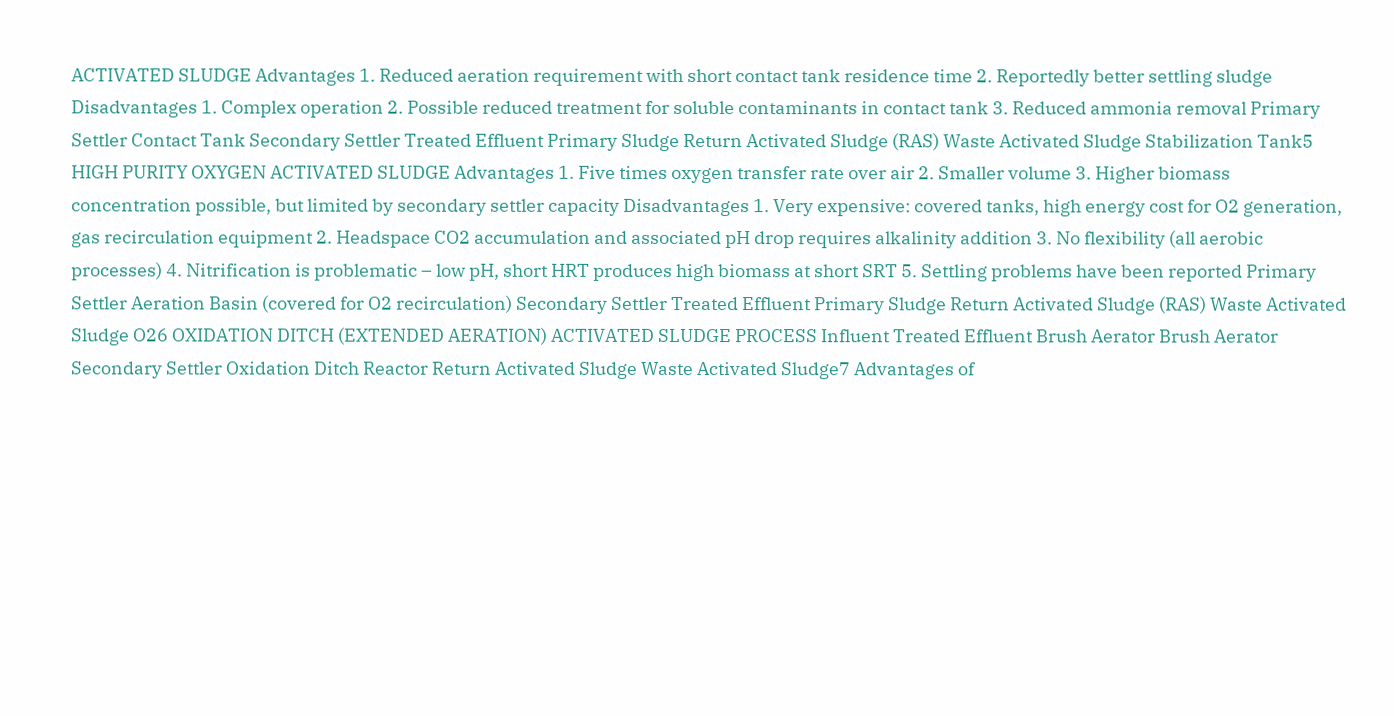ACTIVATED SLUDGE Advantages 1. Reduced aeration requirement with short contact tank residence time 2. Reportedly better settling sludge Disadvantages 1. Complex operation 2. Possible reduced treatment for soluble contaminants in contact tank 3. Reduced ammonia removal Primary Settler Contact Tank Secondary Settler Treated Effluent Primary Sludge Return Activated Sludge (RAS) Waste Activated Sludge Stabilization Tank5 HIGH PURITY OXYGEN ACTIVATED SLUDGE Advantages 1. Five times oxygen transfer rate over air 2. Smaller volume 3. Higher biomass concentration possible, but limited by secondary settler capacity Disadvantages 1. Very expensive: covered tanks, high energy cost for O2 generation, gas recirculation equipment 2. Headspace CO2 accumulation and associated pH drop requires alkalinity addition 3. No flexibility (all aerobic processes) 4. Nitrification is problematic – low pH, short HRT produces high biomass at short SRT 5. Settling problems have been reported Primary Settler Aeration Basin (covered for O2 recirculation) Secondary Settler Treated Effluent Primary Sludge Return Activated Sludge (RAS) Waste Activated Sludge O26 OXIDATION DITCH (EXTENDED AERATION) ACTIVATED SLUDGE PROCESS Influent Treated Effluent Brush Aerator Brush Aerator Secondary Settler Oxidation Ditch Reactor Return Activated Sludge Waste Activated Sludge7 Advantages of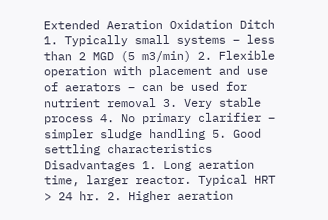Extended Aeration Oxidation Ditch 1. Typically small systems – less than 2 MGD (5 m3/min) 2. Flexible operation with placement and use of aerators – can be used for nutrient removal 3. Very stable process 4. No primary clarifier – simpler sludge handling 5. Good settling characteristics Disadvantages 1. Long aeration time, larger reactor. Typical HRT > 24 hr. 2. Higher aeration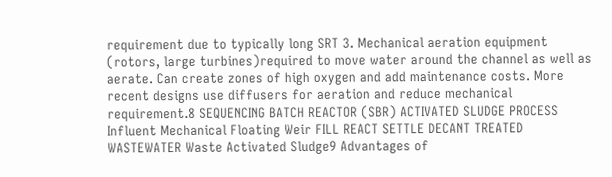requirement due to typically long SRT 3. Mechanical aeration equipment (rotors, large turbines)required to move water around the channel as well as aerate. Can create zones of high oxygen and add maintenance costs. More recent designs use diffusers for aeration and reduce mechanical requirement.8 SEQUENCING BATCH REACTOR (SBR) ACTIVATED SLUDGE PROCESS Influent Mechanical Floating Weir FILL REACT SETTLE DECANT TREATED WASTEWATER Waste Activated Sludge9 Advantages of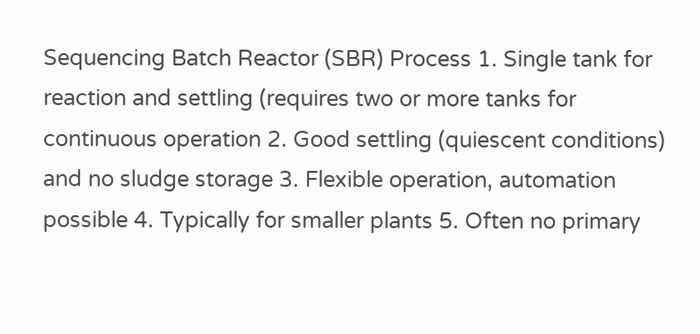Sequencing Batch Reactor (SBR) Process 1. Single tank for reaction and settling (requires two or more tanks for continuous operation 2. Good settling (quiescent conditions) and no sludge storage 3. Flexible operation, automation possible 4. Typically for smaller plants 5. Often no primary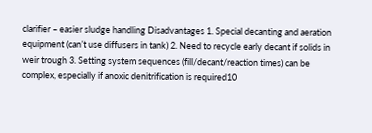clarifier – easier sludge handling Disadvantages 1. Special decanting and aeration equipment (can’t use diffusers in tank) 2. Need to recycle early decant if solids in weir trough 3. Setting system sequences (fill/decant/reaction times) can be complex, especially if anoxic denitrification is required10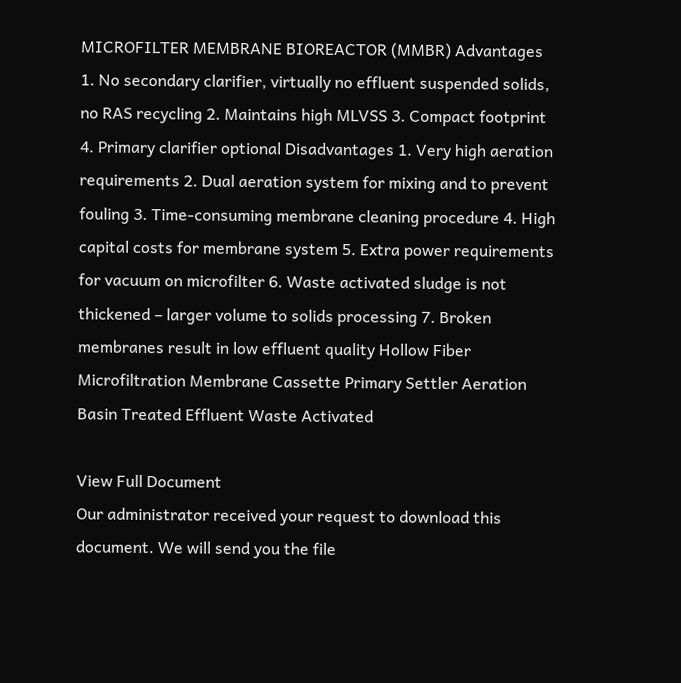MICROFILTER MEMBRANE BIOREACTOR (MMBR) Advantages 1. No secondary clarifier, virtually no effluent suspended solids, no RAS recycling 2. Maintains high MLVSS 3. Compact footprint 4. Primary clarifier optional Disadvantages 1. Very high aeration requirements 2. Dual aeration system for mixing and to prevent fouling 3. Time-consuming membrane cleaning procedure 4. High capital costs for membrane system 5. Extra power requirements for vacuum on microfilter 6. Waste activated sludge is not thickened – larger volume to solids processing 7. Broken membranes result in low effluent quality Hollow Fiber Microfiltration Membrane Cassette Primary Settler Aeration Basin Treated Effluent Waste Activated

View Full Document
Our administrator received your request to download this document. We will send you the file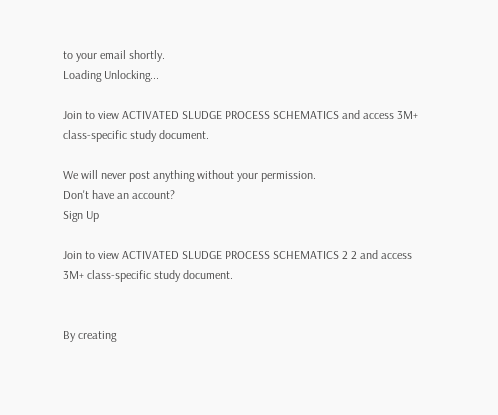to your email shortly.
Loading Unlocking...

Join to view ACTIVATED SLUDGE PROCESS SCHEMATICS and access 3M+ class-specific study document.

We will never post anything without your permission.
Don't have an account?
Sign Up

Join to view ACTIVATED SLUDGE PROCESS SCHEMATICS 2 2 and access 3M+ class-specific study document.


By creating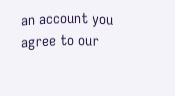an account you agree to our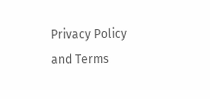Privacy Policy and Terms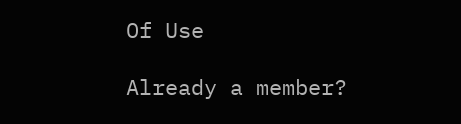Of Use

Already a member?